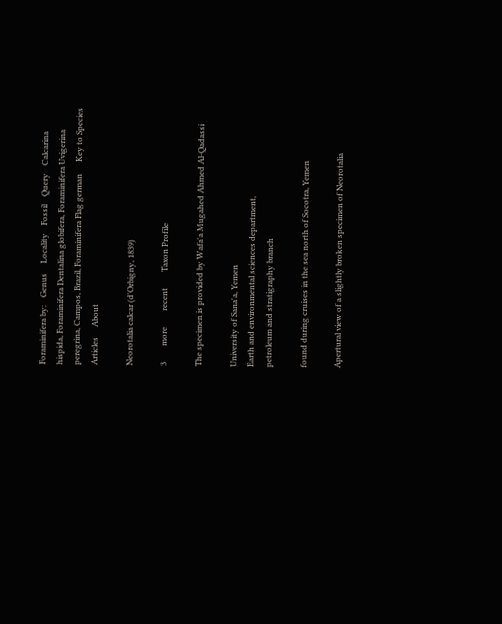Foraminifera by:    Genus     Locality    Fossil    Query    Calcarina hispida, Foraminifera Dentalina globifera, Foraminifera Uvigerina peregrina, Campos, Brazil, Foraminifera Flag german      Key to Species    Articles     About

Neorotalia calcar (d'Orbigny, 1839)

3        more        recent        Taxon Profile

The specimen is provided by Wafa'a Mugahed Ahmed Al-Qadassi

University of Sana'a, Yemen
Earth and environmental sciences department,
petroleum and stratigraphy branch

found during cruises in the sea north of Socotra, Yemen

Apertural view of a slightly broken specimen of Neorotalia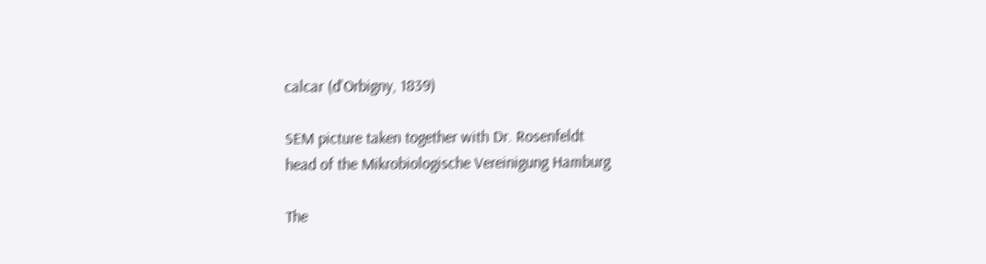calcar (d'Orbigny, 1839)

SEM picture taken together with Dr. Rosenfeldt
head of the Mikrobiologische Vereinigung Hamburg

The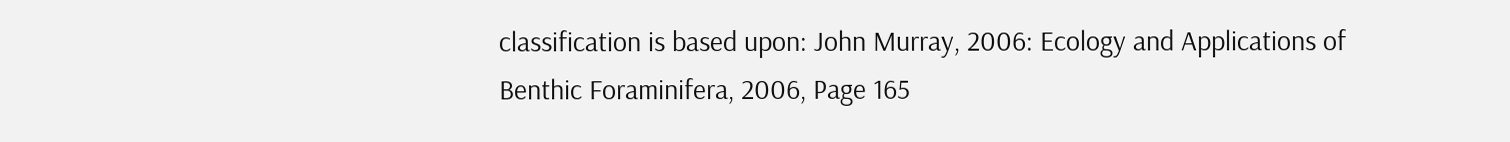classification is based upon: John Murray, 2006: Ecology and Applications of Benthic Foraminifera, 2006, Page 165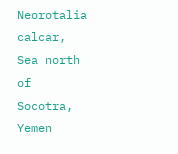Neorotalia calcar, Sea north of Socotra, Yemen